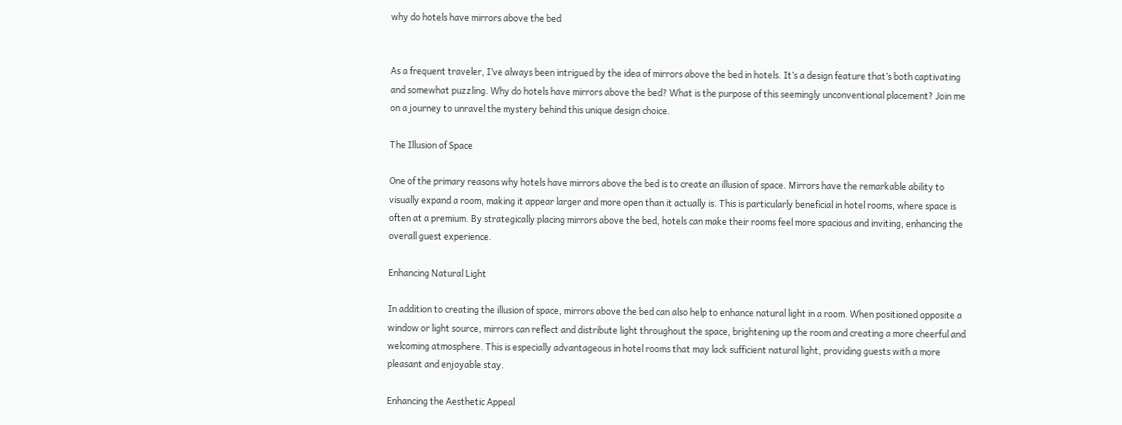why do hotels have mirrors above the bed


As a frequent traveler, I’ve always been intrigued by the idea of mirrors above the bed in hotels. It’s a design feature that’s both captivating and somewhat puzzling. Why do hotels have mirrors above the bed? What is the purpose of this seemingly unconventional placement? Join me on a journey to unravel the mystery behind this unique design choice.

The Illusion of Space

One of the primary reasons why hotels have mirrors above the bed is to create an illusion of space. Mirrors have the remarkable ability to visually expand a room, making it appear larger and more open than it actually is. This is particularly beneficial in hotel rooms, where space is often at a premium. By strategically placing mirrors above the bed, hotels can make their rooms feel more spacious and inviting, enhancing the overall guest experience.

Enhancing Natural Light

In addition to creating the illusion of space, mirrors above the bed can also help to enhance natural light in a room. When positioned opposite a window or light source, mirrors can reflect and distribute light throughout the space, brightening up the room and creating a more cheerful and welcoming atmosphere. This is especially advantageous in hotel rooms that may lack sufficient natural light, providing guests with a more pleasant and enjoyable stay.

Enhancing the Aesthetic Appeal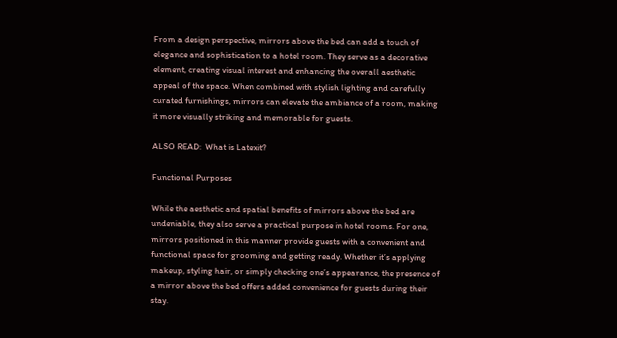From a design perspective, mirrors above the bed can add a touch of elegance and sophistication to a hotel room. They serve as a decorative element, creating visual interest and enhancing the overall aesthetic appeal of the space. When combined with stylish lighting and carefully curated furnishings, mirrors can elevate the ambiance of a room, making it more visually striking and memorable for guests.

ALSO READ:  What is Latexit?

Functional Purposes

While the aesthetic and spatial benefits of mirrors above the bed are undeniable, they also serve a practical purpose in hotel rooms. For one, mirrors positioned in this manner provide guests with a convenient and functional space for grooming and getting ready. Whether it’s applying makeup, styling hair, or simply checking one’s appearance, the presence of a mirror above the bed offers added convenience for guests during their stay.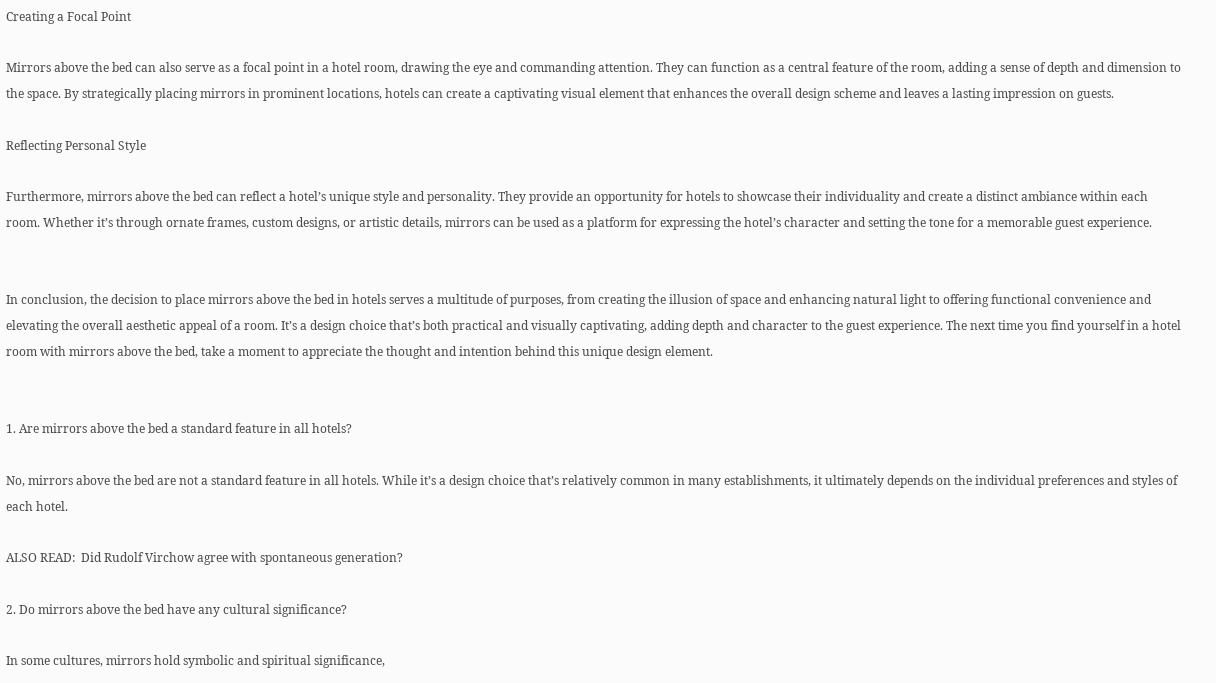Creating a Focal Point

Mirrors above the bed can also serve as a focal point in a hotel room, drawing the eye and commanding attention. They can function as a central feature of the room, adding a sense of depth and dimension to the space. By strategically placing mirrors in prominent locations, hotels can create a captivating visual element that enhances the overall design scheme and leaves a lasting impression on guests.

Reflecting Personal Style

Furthermore, mirrors above the bed can reflect a hotel’s unique style and personality. They provide an opportunity for hotels to showcase their individuality and create a distinct ambiance within each room. Whether it’s through ornate frames, custom designs, or artistic details, mirrors can be used as a platform for expressing the hotel’s character and setting the tone for a memorable guest experience.


In conclusion, the decision to place mirrors above the bed in hotels serves a multitude of purposes, from creating the illusion of space and enhancing natural light to offering functional convenience and elevating the overall aesthetic appeal of a room. It’s a design choice that’s both practical and visually captivating, adding depth and character to the guest experience. The next time you find yourself in a hotel room with mirrors above the bed, take a moment to appreciate the thought and intention behind this unique design element.


1. Are mirrors above the bed a standard feature in all hotels?

No, mirrors above the bed are not a standard feature in all hotels. While it’s a design choice that’s relatively common in many establishments, it ultimately depends on the individual preferences and styles of each hotel.

ALSO READ:  Did Rudolf Virchow agree with spontaneous generation?

2. Do mirrors above the bed have any cultural significance?

In some cultures, mirrors hold symbolic and spiritual significance,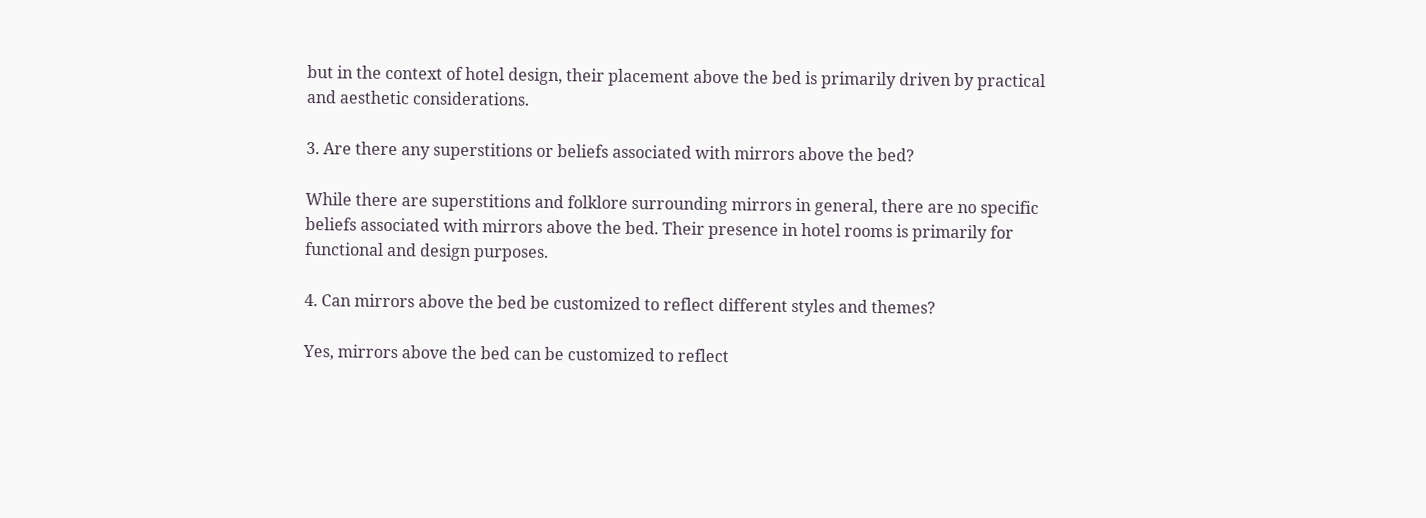but in the context of hotel design, their placement above the bed is primarily driven by practical and aesthetic considerations.

3. Are there any superstitions or beliefs associated with mirrors above the bed?

While there are superstitions and folklore surrounding mirrors in general, there are no specific beliefs associated with mirrors above the bed. Their presence in hotel rooms is primarily for functional and design purposes.

4. Can mirrors above the bed be customized to reflect different styles and themes?

Yes, mirrors above the bed can be customized to reflect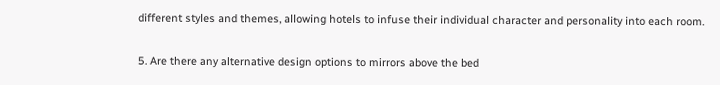different styles and themes, allowing hotels to infuse their individual character and personality into each room.

5. Are there any alternative design options to mirrors above the bed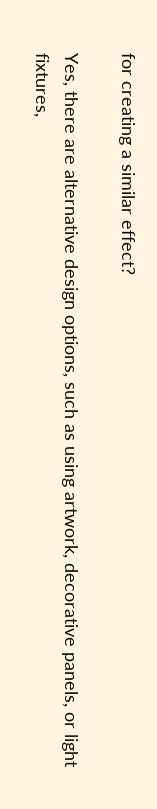for creating a similar effect?

Yes, there are alternative design options, such as using artwork, decorative panels, or light fixtures,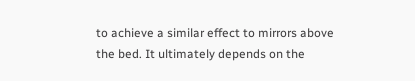to achieve a similar effect to mirrors above the bed. It ultimately depends on the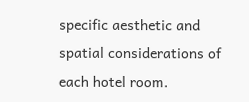specific aesthetic and spatial considerations of each hotel room.